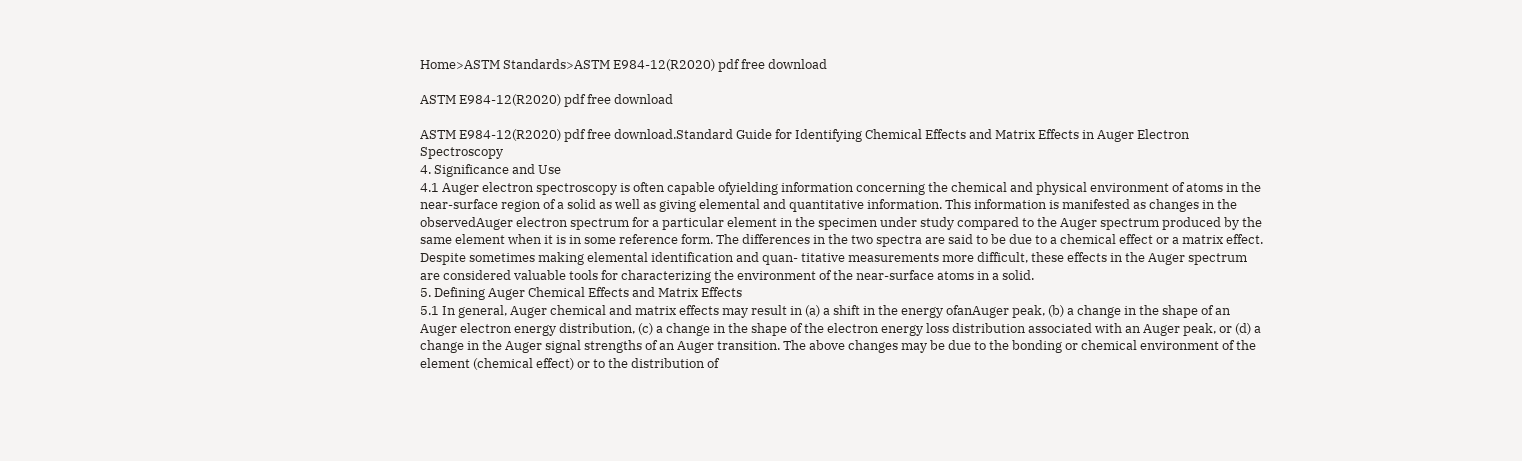Home>ASTM Standards>ASTM E984-12(R2020) pdf free download

ASTM E984-12(R2020) pdf free download

ASTM E984-12(R2020) pdf free download.Standard Guide for Identifying Chemical Effects and Matrix Effects in Auger Electron Spectroscopy
4. Significance and Use
4.1 Auger electron spectroscopy is often capable ofyielding information concerning the chemical and physical environment of atoms in the near-surface region of a solid as well as giving elemental and quantitative information. This information is manifested as changes in the observedAuger electron spectrum for a particular element in the specimen under study compared to the Auger spectrum produced by the same element when it is in some reference form. The differences in the two spectra are said to be due to a chemical effect or a matrix effect. Despite sometimes making elemental identification and quan- titative measurements more difficult, these effects in the Auger spectrum are considered valuable tools for characterizing the environment of the near-surface atoms in a solid.
5. Defining Auger Chemical Effects and Matrix Effects
5.1 In general, Auger chemical and matrix effects may result in (a) a shift in the energy ofanAuger peak, (b) a change in the shape of an Auger electron energy distribution, (c) a change in the shape of the electron energy loss distribution associated with an Auger peak, or (d) a change in the Auger signal strengths of an Auger transition. The above changes may be due to the bonding or chemical environment of the element (chemical effect) or to the distribution of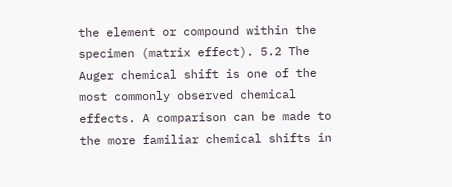the element or compound within the specimen (matrix effect). 5.2 The Auger chemical shift is one of the most commonly observed chemical effects. A comparison can be made to the more familiar chemical shifts in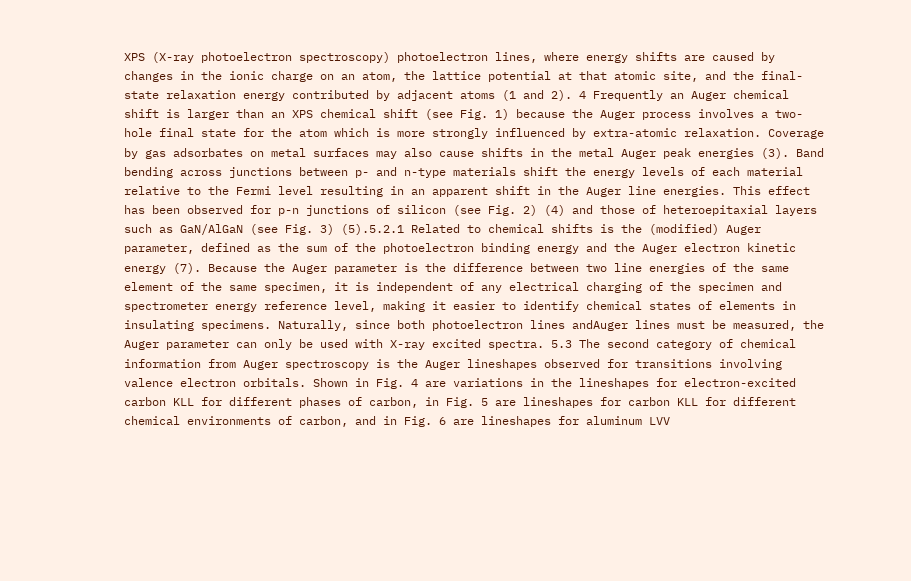XPS (X-ray photoelectron spectroscopy) photoelectron lines, where energy shifts are caused by changes in the ionic charge on an atom, the lattice potential at that atomic site, and the final-state relaxation energy contributed by adjacent atoms (1 and 2). 4 Frequently an Auger chemical shift is larger than an XPS chemical shift (see Fig. 1) because the Auger process involves a two-hole final state for the atom which is more strongly influenced by extra-atomic relaxation. Coverage by gas adsorbates on metal surfaces may also cause shifts in the metal Auger peak energies (3). Band bending across junctions between p- and n-type materials shift the energy levels of each material relative to the Fermi level resulting in an apparent shift in the Auger line energies. This effect has been observed for p-n junctions of silicon (see Fig. 2) (4) and those of heteroepitaxial layers such as GaN/AlGaN (see Fig. 3) (5).5.2.1 Related to chemical shifts is the (modified) Auger parameter, defined as the sum of the photoelectron binding energy and the Auger electron kinetic energy (7). Because the Auger parameter is the difference between two line energies of the same element of the same specimen, it is independent of any electrical charging of the specimen and spectrometer energy reference level, making it easier to identify chemical states of elements in insulating specimens. Naturally, since both photoelectron lines andAuger lines must be measured, the Auger parameter can only be used with X-ray excited spectra. 5.3 The second category of chemical information from Auger spectroscopy is the Auger lineshapes observed for transitions involving valence electron orbitals. Shown in Fig. 4 are variations in the lineshapes for electron-excited carbon KLL for different phases of carbon, in Fig. 5 are lineshapes for carbon KLL for different chemical environments of carbon, and in Fig. 6 are lineshapes for aluminum LVV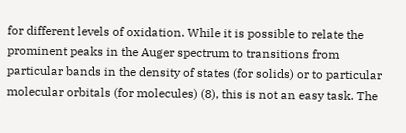for different levels of oxidation. While it is possible to relate the prominent peaks in the Auger spectrum to transitions from particular bands in the density of states (for solids) or to particular molecular orbitals (for molecules) (8), this is not an easy task. The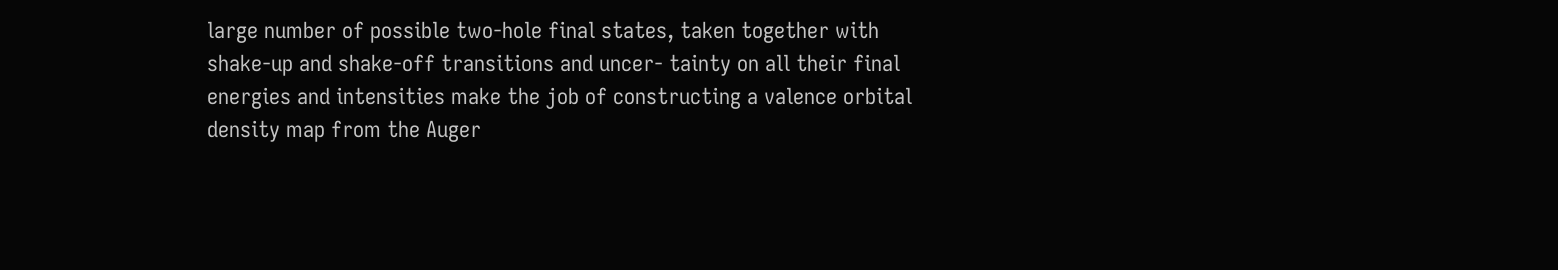large number of possible two-hole final states, taken together with shake-up and shake-off transitions and uncer- tainty on all their final energies and intensities make the job of constructing a valence orbital density map from the Auger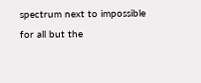spectrum next to impossible for all but the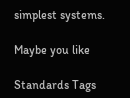simplest systems.

Maybe you like

Standards Tags